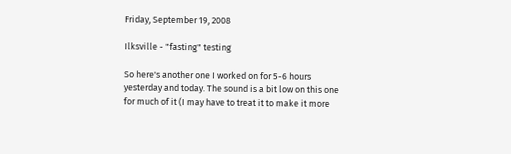Friday, September 19, 2008

Ilksville - "fasting" testing

So here's another one I worked on for 5-6 hours yesterday and today. The sound is a bit low on this one for much of it (I may have to treat it to make it more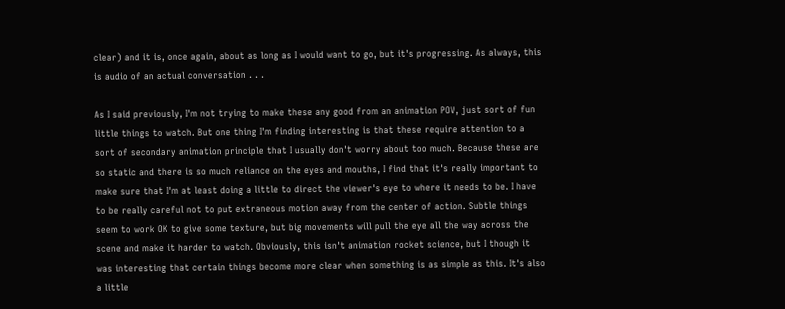clear) and it is, once again, about as long as I would want to go, but it's progressing. As always, this is audio of an actual conversation . . .

As I said previously, I'm not trying to make these any good from an animation POV, just sort of fun little things to watch. But one thing I'm finding interesting is that these require attention to a sort of secondary animation principle that I usually don't worry about too much. Because these are so static and there is so much reliance on the eyes and mouths, I find that it's really important to make sure that I'm at least doing a little to direct the viewer's eye to where it needs to be. I have to be really careful not to put extraneous motion away from the center of action. Subtle things seem to work OK to give some texture, but big movements will pull the eye all the way across the scene and make it harder to watch. Obviously, this isn't animation rocket science, but I though it was interesting that certain things become more clear when something is as simple as this. It's also a little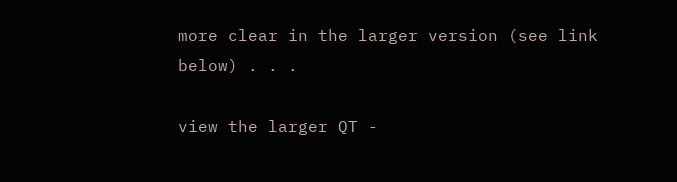more clear in the larger version (see link below) . . .

view the larger QT -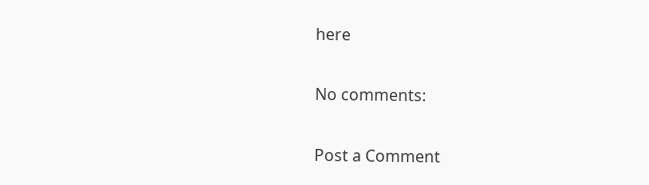here

No comments:

Post a Comment